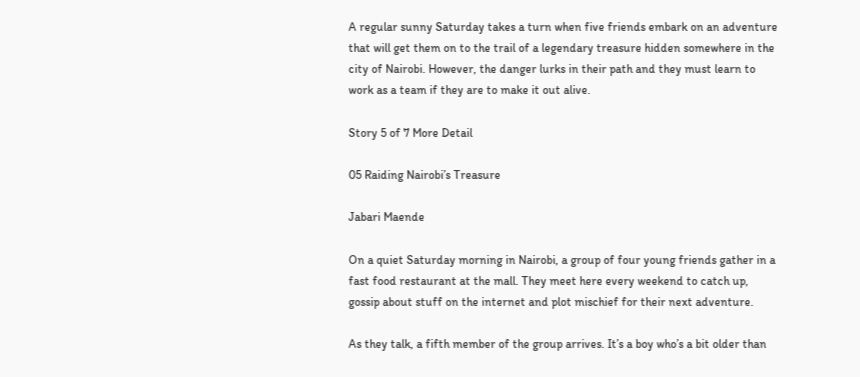A regular sunny Saturday takes a turn when five friends embark on an adventure that will get them on to the trail of a legendary treasure hidden somewhere in the city of Nairobi. However, the danger lurks in their path and they must learn to work as a team if they are to make it out alive.

Story 5 of 7 More Detail

05 Raiding Nairobi’s Treasure

Jabari Maende

On a quiet Saturday morning in Nairobi, a group of four young friends gather in a fast food restaurant at the mall. They meet here every weekend to catch up, gossip about stuff on the internet and plot mischief for their next adventure.

As they talk, a fifth member of the group arrives. It’s a boy who’s a bit older than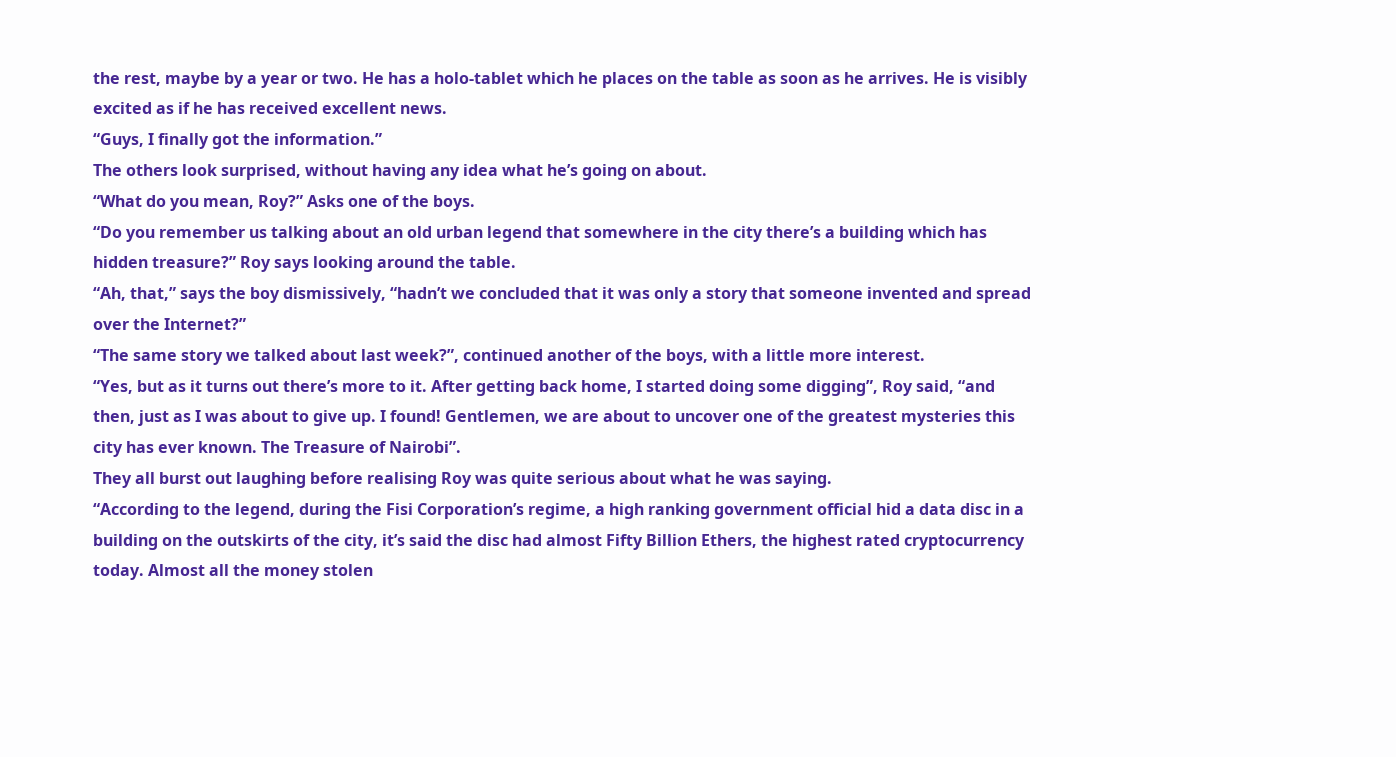the rest, maybe by a year or two. He has a holo-tablet which he places on the table as soon as he arrives. He is visibly excited as if he has received excellent news.
“Guys, I finally got the information.”
The others look surprised, without having any idea what he’s going on about.
“What do you mean, Roy?” Asks one of the boys.
“Do you remember us talking about an old urban legend that somewhere in the city there’s a building which has hidden treasure?” Roy says looking around the table.
“Ah, that,” says the boy dismissively, “hadn’t we concluded that it was only a story that someone invented and spread over the Internet?”
“The same story we talked about last week?”, continued another of the boys, with a little more interest.
“Yes, but as it turns out there’s more to it. After getting back home, I started doing some digging”, Roy said, “and then, just as I was about to give up. I found! Gentlemen, we are about to uncover one of the greatest mysteries this city has ever known. The Treasure of Nairobi”.
They all burst out laughing before realising Roy was quite serious about what he was saying.
“According to the legend, during the Fisi Corporation’s regime, a high ranking government official hid a data disc in a building on the outskirts of the city, it’s said the disc had almost Fifty Billion Ethers, the highest rated cryptocurrency today. Almost all the money stolen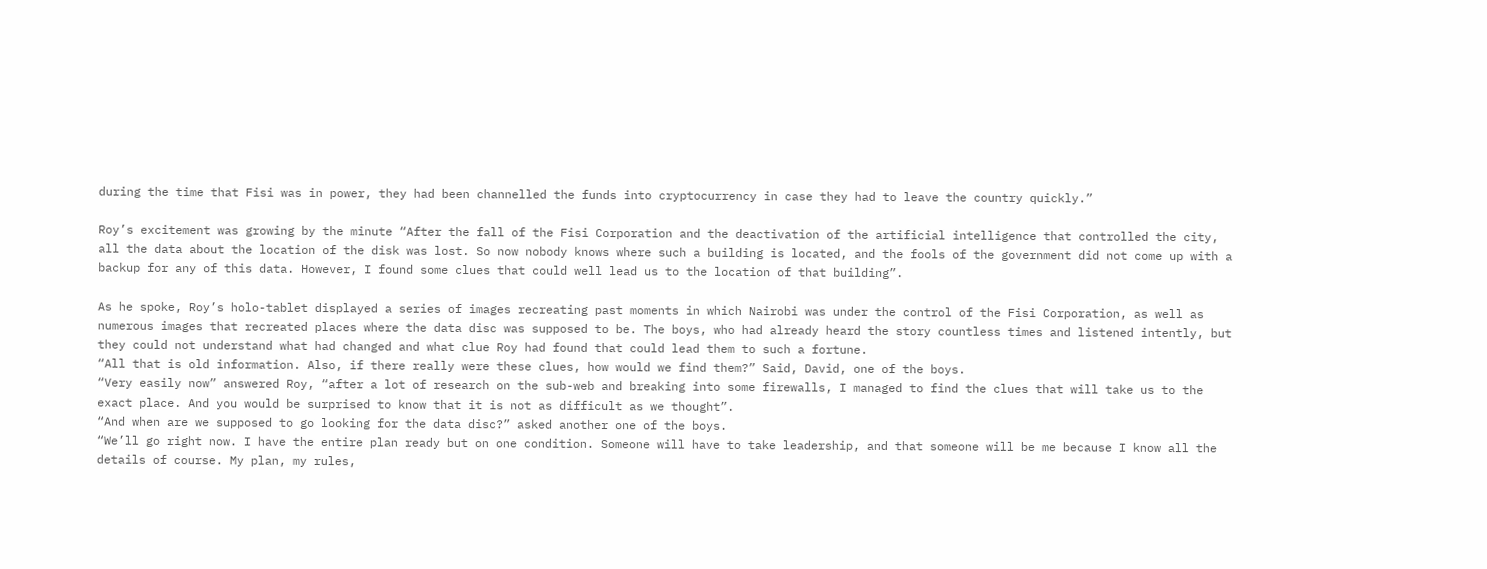during the time that Fisi was in power, they had been channelled the funds into cryptocurrency in case they had to leave the country quickly.”

Roy’s excitement was growing by the minute “After the fall of the Fisi Corporation and the deactivation of the artificial intelligence that controlled the city, all the data about the location of the disk was lost. So now nobody knows where such a building is located, and the fools of the government did not come up with a backup for any of this data. However, I found some clues that could well lead us to the location of that building”.

As he spoke, Roy’s holo-tablet displayed a series of images recreating past moments in which Nairobi was under the control of the Fisi Corporation, as well as numerous images that recreated places where the data disc was supposed to be. The boys, who had already heard the story countless times and listened intently, but they could not understand what had changed and what clue Roy had found that could lead them to such a fortune.
“All that is old information. Also, if there really were these clues, how would we find them?” Said, David, one of the boys.
“Very easily now” answered Roy, “after a lot of research on the sub-web and breaking into some firewalls, I managed to find the clues that will take us to the exact place. And you would be surprised to know that it is not as difficult as we thought”.
“And when are we supposed to go looking for the data disc?” asked another one of the boys.
“We’ll go right now. I have the entire plan ready but on one condition. Someone will have to take leadership, and that someone will be me because I know all the details of course. My plan, my rules,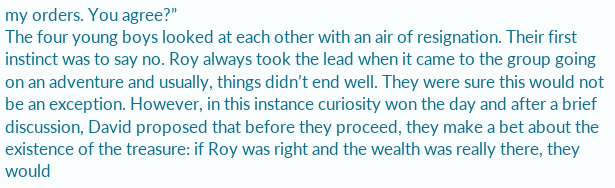my orders. You agree?”
The four young boys looked at each other with an air of resignation. Their first instinct was to say no. Roy always took the lead when it came to the group going on an adventure and usually, things didn’t end well. They were sure this would not be an exception. However, in this instance curiosity won the day and after a brief discussion, David proposed that before they proceed, they make a bet about the existence of the treasure: if Roy was right and the wealth was really there, they would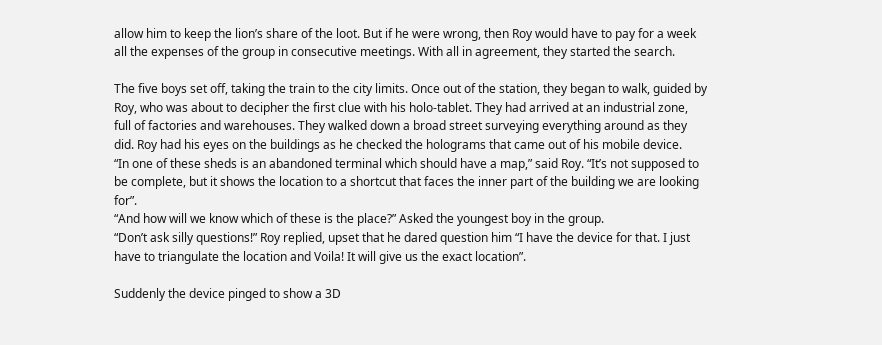allow him to keep the lion’s share of the loot. But if he were wrong, then Roy would have to pay for a week all the expenses of the group in consecutive meetings. With all in agreement, they started the search.

The five boys set off, taking the train to the city limits. Once out of the station, they began to walk, guided by Roy, who was about to decipher the first clue with his holo-tablet. They had arrived at an industrial zone, full of factories and warehouses. They walked down a broad street surveying everything around as they did. Roy had his eyes on the buildings as he checked the holograms that came out of his mobile device.
“In one of these sheds is an abandoned terminal which should have a map,” said Roy. “It’s not supposed to be complete, but it shows the location to a shortcut that faces the inner part of the building we are looking for”.
“And how will we know which of these is the place?” Asked the youngest boy in the group.
“Don’t ask silly questions!” Roy replied, upset that he dared question him “I have the device for that. I just have to triangulate the location and Voila! It will give us the exact location”.

Suddenly the device pinged to show a 3D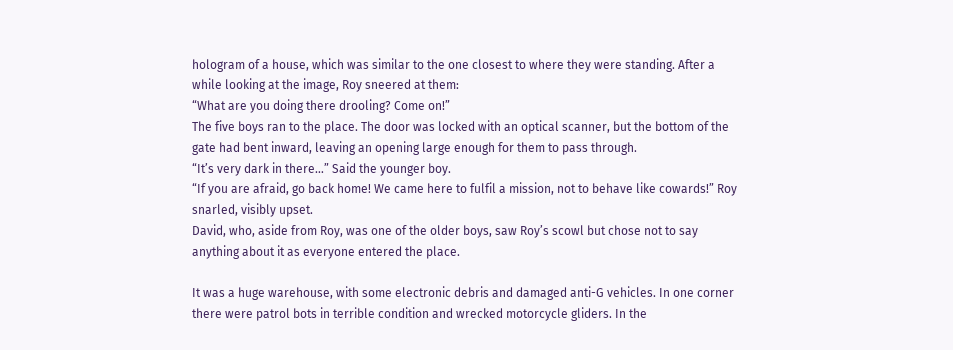hologram of a house, which was similar to the one closest to where they were standing. After a while looking at the image, Roy sneered at them:
“What are you doing there drooling? Come on!”
The five boys ran to the place. The door was locked with an optical scanner, but the bottom of the gate had bent inward, leaving an opening large enough for them to pass through.
“It’s very dark in there…” Said the younger boy.
“If you are afraid, go back home! We came here to fulfil a mission, not to behave like cowards!” Roy snarled, visibly upset.
David, who, aside from Roy, was one of the older boys, saw Roy’s scowl but chose not to say anything about it as everyone entered the place.

It was a huge warehouse, with some electronic debris and damaged anti-G vehicles. In one corner there were patrol bots in terrible condition and wrecked motorcycle gliders. In the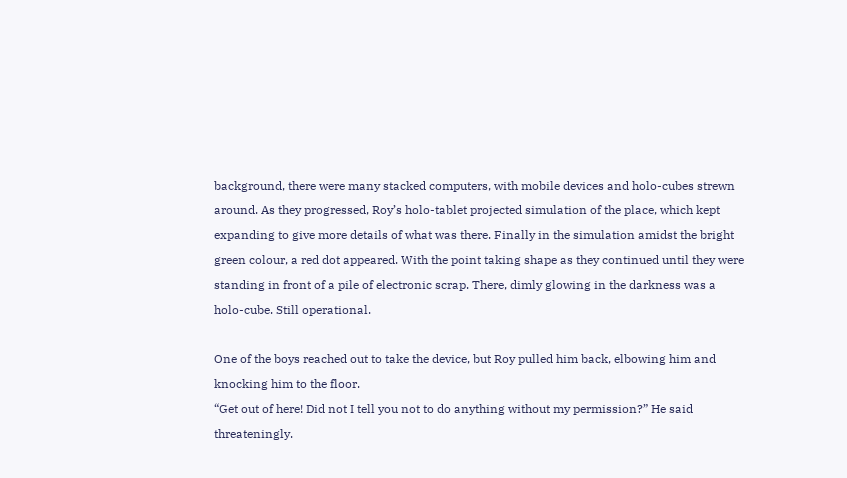background, there were many stacked computers, with mobile devices and holo-cubes strewn around. As they progressed, Roy’s holo-tablet projected simulation of the place, which kept expanding to give more details of what was there. Finally in the simulation amidst the bright green colour, a red dot appeared. With the point taking shape as they continued until they were standing in front of a pile of electronic scrap. There, dimly glowing in the darkness was a holo-cube. Still operational.

One of the boys reached out to take the device, but Roy pulled him back, elbowing him and knocking him to the floor.
“Get out of here! Did not I tell you not to do anything without my permission?” He said threateningly.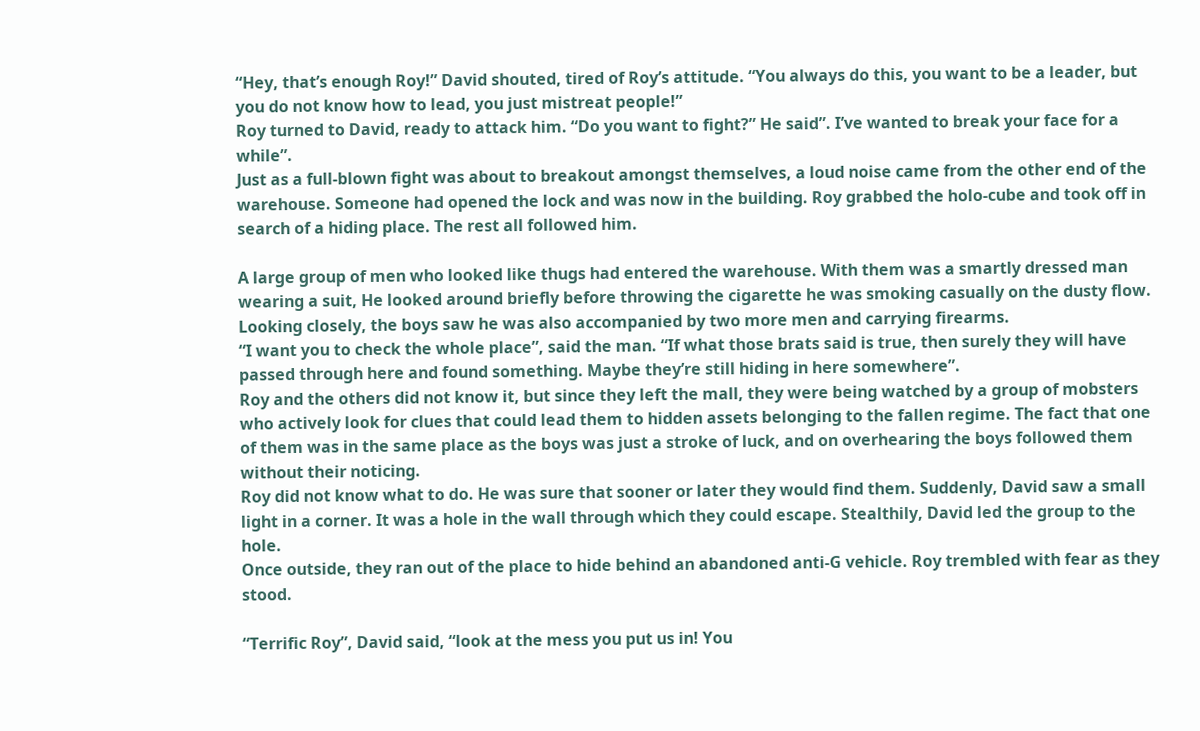“Hey, that’s enough Roy!” David shouted, tired of Roy’s attitude. “You always do this, you want to be a leader, but you do not know how to lead, you just mistreat people!”
Roy turned to David, ready to attack him. “Do you want to fight?” He said”. I’ve wanted to break your face for a while”.
Just as a full-blown fight was about to breakout amongst themselves, a loud noise came from the other end of the warehouse. Someone had opened the lock and was now in the building. Roy grabbed the holo-cube and took off in search of a hiding place. The rest all followed him.

A large group of men who looked like thugs had entered the warehouse. With them was a smartly dressed man wearing a suit, He looked around briefly before throwing the cigarette he was smoking casually on the dusty flow. Looking closely, the boys saw he was also accompanied by two more men and carrying firearms.
“I want you to check the whole place”, said the man. “If what those brats said is true, then surely they will have passed through here and found something. Maybe they’re still hiding in here somewhere”.
Roy and the others did not know it, but since they left the mall, they were being watched by a group of mobsters who actively look for clues that could lead them to hidden assets belonging to the fallen regime. The fact that one of them was in the same place as the boys was just a stroke of luck, and on overhearing the boys followed them without their noticing.
Roy did not know what to do. He was sure that sooner or later they would find them. Suddenly, David saw a small light in a corner. It was a hole in the wall through which they could escape. Stealthily, David led the group to the hole.
Once outside, they ran out of the place to hide behind an abandoned anti-G vehicle. Roy trembled with fear as they stood.

“Terrific Roy”, David said, “look at the mess you put us in! You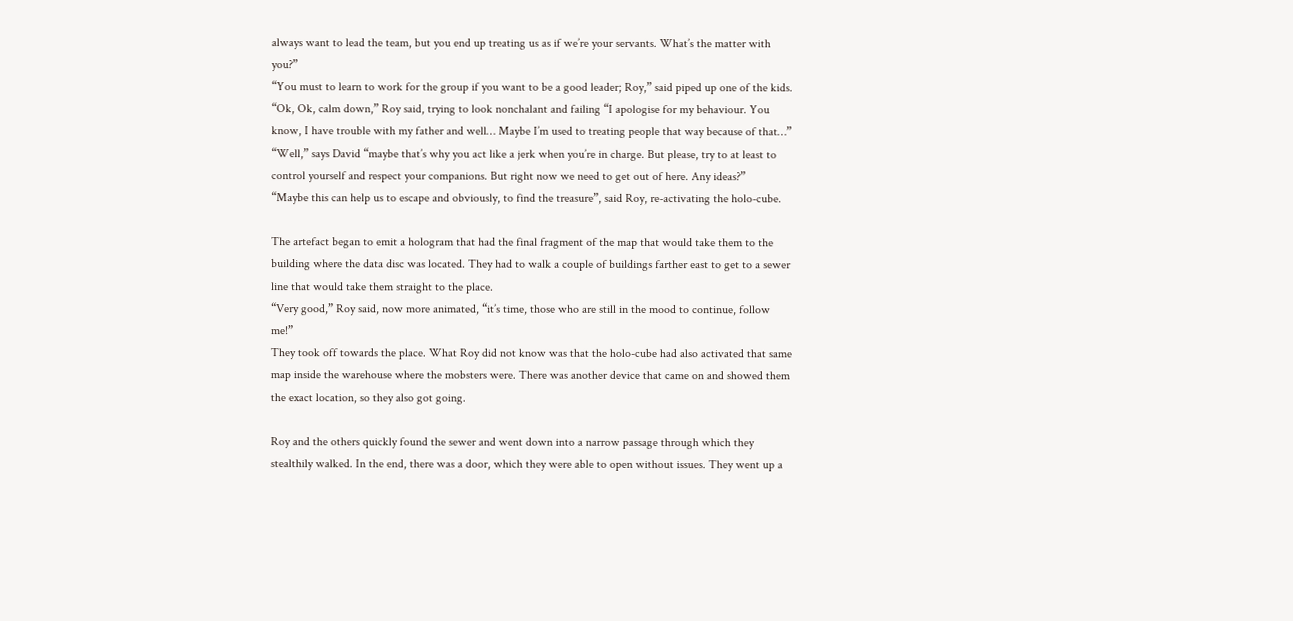always want to lead the team, but you end up treating us as if we’re your servants. What’s the matter with you?”
“You must to learn to work for the group if you want to be a good leader; Roy,” said piped up one of the kids.
“Ok, Ok, calm down,” Roy said, trying to look nonchalant and failing “I apologise for my behaviour. You know, I have trouble with my father and well… Maybe I’m used to treating people that way because of that…”
“Well,” says David “maybe that’s why you act like a jerk when you’re in charge. But please, try to at least to control yourself and respect your companions. But right now we need to get out of here. Any ideas?”
“Maybe this can help us to escape and obviously, to find the treasure”, said Roy, re-activating the holo-cube.

The artefact began to emit a hologram that had the final fragment of the map that would take them to the building where the data disc was located. They had to walk a couple of buildings farther east to get to a sewer line that would take them straight to the place.
“Very good,” Roy said, now more animated, “it’s time, those who are still in the mood to continue, follow me!”
They took off towards the place. What Roy did not know was that the holo-cube had also activated that same map inside the warehouse where the mobsters were. There was another device that came on and showed them the exact location, so they also got going.

Roy and the others quickly found the sewer and went down into a narrow passage through which they stealthily walked. In the end, there was a door, which they were able to open without issues. They went up a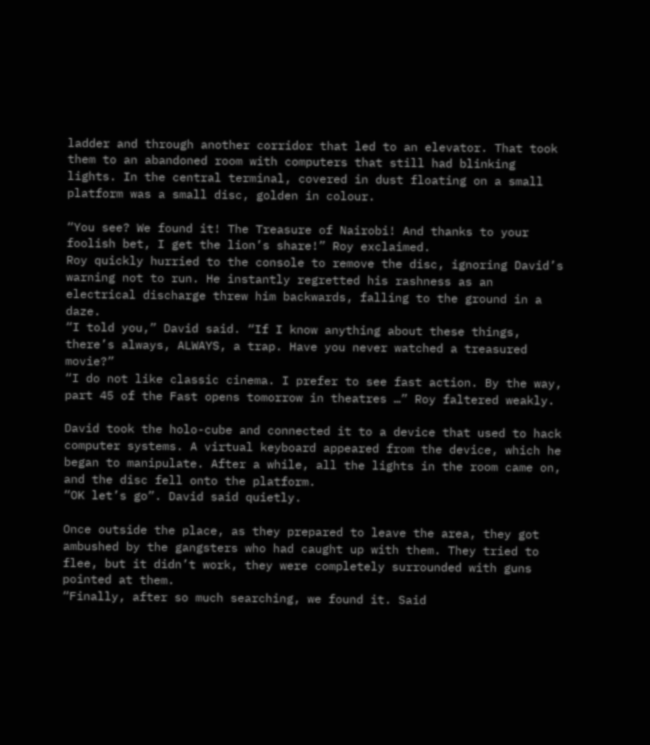ladder and through another corridor that led to an elevator. That took them to an abandoned room with computers that still had blinking lights. In the central terminal, covered in dust floating on a small platform was a small disc, golden in colour.

“You see? We found it! The Treasure of Nairobi! And thanks to your foolish bet, I get the lion’s share!” Roy exclaimed.
Roy quickly hurried to the console to remove the disc, ignoring David’s warning not to run. He instantly regretted his rashness as an electrical discharge threw him backwards, falling to the ground in a daze.
“I told you,” David said. “If I know anything about these things, there’s always, ALWAYS, a trap. Have you never watched a treasured movie?”
“I do not like classic cinema. I prefer to see fast action. By the way, part 45 of the Fast opens tomorrow in theatres …” Roy faltered weakly.

David took the holo-cube and connected it to a device that used to hack computer systems. A virtual keyboard appeared from the device, which he began to manipulate. After a while, all the lights in the room came on, and the disc fell onto the platform.
“OK let’s go”. David said quietly.

Once outside the place, as they prepared to leave the area, they got ambushed by the gangsters who had caught up with them. They tried to flee, but it didn’t work, they were completely surrounded with guns pointed at them.
“Finally, after so much searching, we found it. Said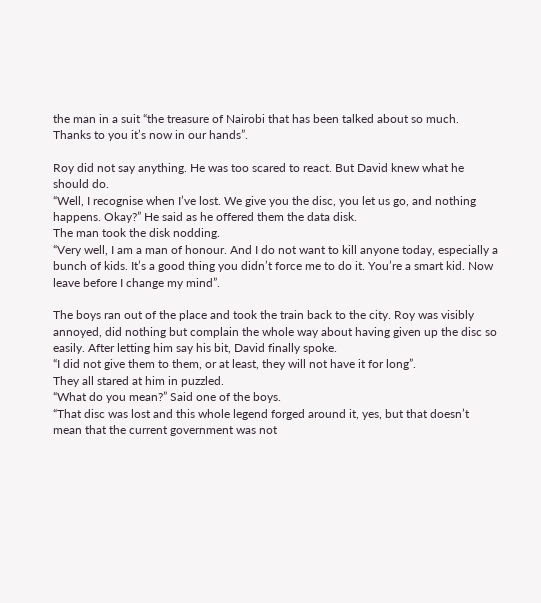the man in a suit “the treasure of Nairobi that has been talked about so much. Thanks to you it’s now in our hands”.

Roy did not say anything. He was too scared to react. But David knew what he should do.
“Well, I recognise when I’ve lost. We give you the disc, you let us go, and nothing happens. Okay?” He said as he offered them the data disk.
The man took the disk nodding.
“Very well, I am a man of honour. And I do not want to kill anyone today, especially a bunch of kids. It’s a good thing you didn’t force me to do it. You’re a smart kid. Now leave before I change my mind”.

The boys ran out of the place and took the train back to the city. Roy was visibly annoyed, did nothing but complain the whole way about having given up the disc so easily. After letting him say his bit, David finally spoke.
“I did not give them to them, or at least, they will not have it for long”.
They all stared at him in puzzled.
“What do you mean?” Said one of the boys.
“That disc was lost and this whole legend forged around it, yes, but that doesn’t mean that the current government was not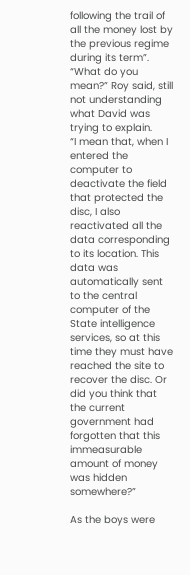following the trail of all the money lost by the previous regime during its term”.
“What do you mean?” Roy said, still not understanding what David was trying to explain.
“I mean that, when I entered the computer to deactivate the field that protected the disc, I also reactivated all the data corresponding to its location. This data was automatically sent to the central computer of the State intelligence services, so at this time they must have reached the site to recover the disc. Or did you think that the current government had forgotten that this immeasurable amount of money was hidden somewhere?”

As the boys were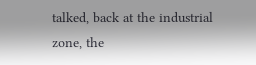talked, back at the industrial zone, the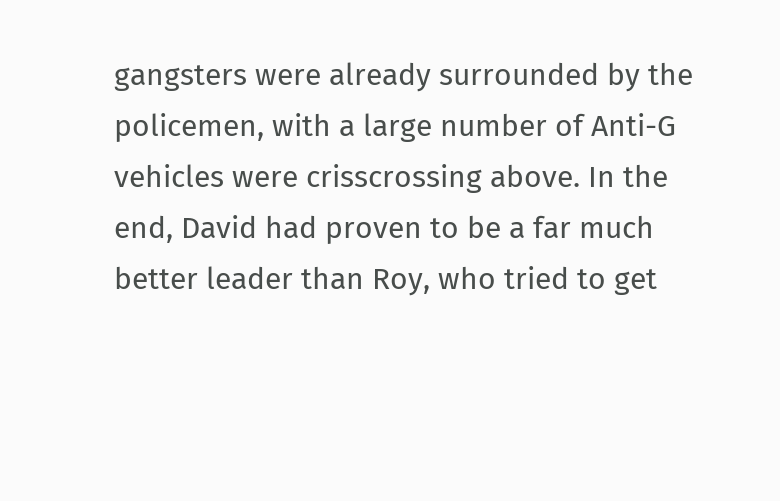gangsters were already surrounded by the policemen, with a large number of Anti-G vehicles were crisscrossing above. In the end, David had proven to be a far much better leader than Roy, who tried to get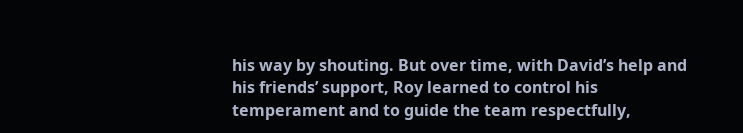his way by shouting. But over time, with David’s help and his friends’ support, Roy learned to control his temperament and to guide the team respectfully,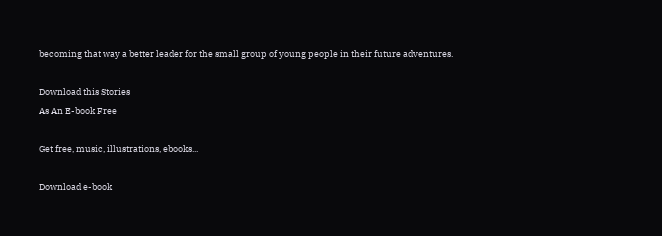becoming that way a better leader for the small group of young people in their future adventures.

Download this Stories
As An E-book Free

Get free, music, illustrations, ebooks...

Download e-book